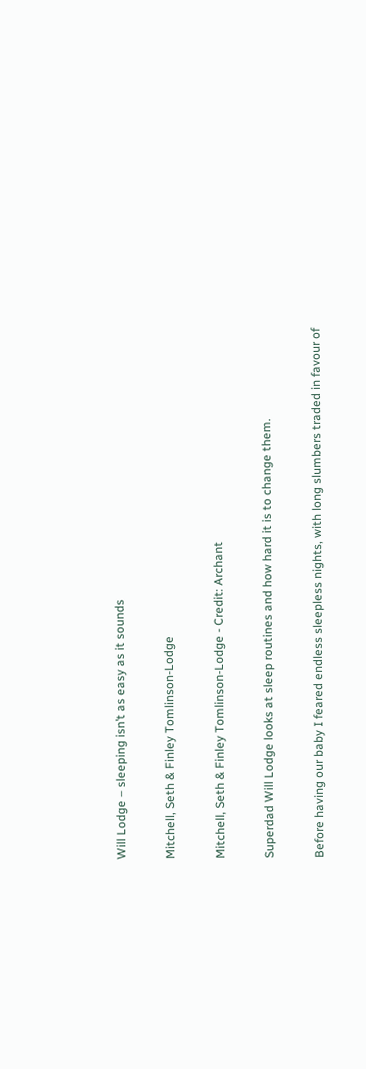Will Lodge – sleeping isn’t as easy as it sounds

Mitchell, Seth & Finley Tomlinson-Lodge

Mitchell, Seth & Finley Tomlinson-Lodge - Credit: Archant

Superdad Will Lodge looks at sleep routines and how hard it is to change them.

Before having our baby I feared endless sleepless nights, with long slumbers traded in favour of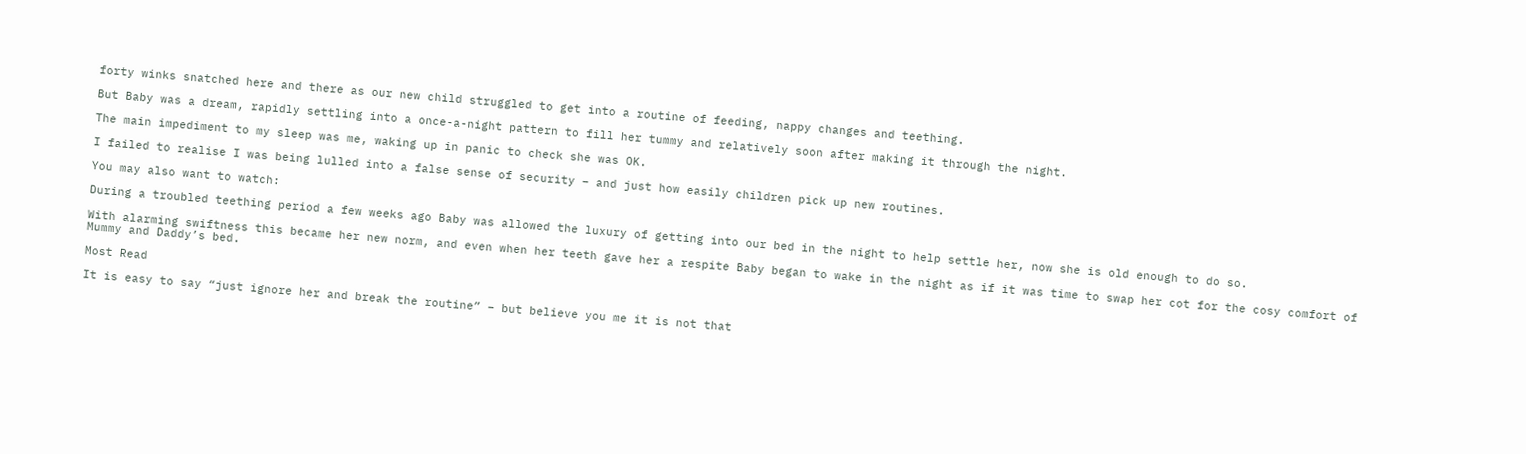forty winks snatched here and there as our new child struggled to get into a routine of feeding, nappy changes and teething.

But Baby was a dream, rapidly settling into a once-a-night pattern to fill her tummy and relatively soon after making it through the night.

The main impediment to my sleep was me, waking up in panic to check she was OK.

I failed to realise I was being lulled into a false sense of security – and just how easily children pick up new routines.

You may also want to watch:

During a troubled teething period a few weeks ago Baby was allowed the luxury of getting into our bed in the night to help settle her, now she is old enough to do so.

With alarming swiftness this became her new norm, and even when her teeth gave her a respite Baby began to wake in the night as if it was time to swap her cot for the cosy comfort of Mummy and Daddy’s bed.

Most Read

It is easy to say “just ignore her and break the routine” – but believe you me it is not that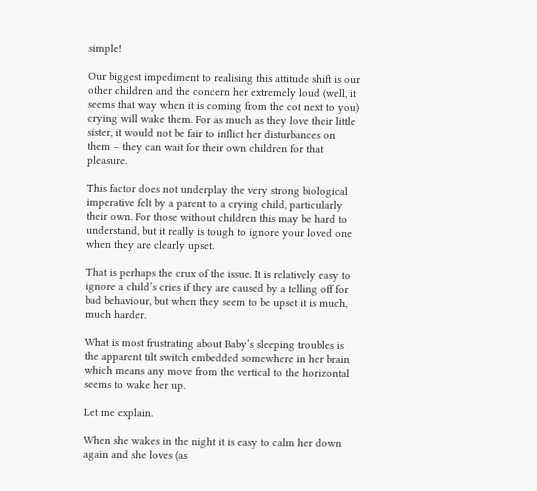simple!

Our biggest impediment to realising this attitude shift is our other children and the concern her extremely loud (well, it seems that way when it is coming from the cot next to you) crying will wake them. For as much as they love their little sister, it would not be fair to inflict her disturbances on them – they can wait for their own children for that pleasure.

This factor does not underplay the very strong biological imperative felt by a parent to a crying child, particularly their own. For those without children this may be hard to understand, but it really is tough to ignore your loved one when they are clearly upset.

That is perhaps the crux of the issue. It is relatively easy to ignore a child’s cries if they are caused by a telling off for bad behaviour, but when they seem to be upset it is much, much harder.

What is most frustrating about Baby’s sleeping troubles is the apparent tilt switch embedded somewhere in her brain which means any move from the vertical to the horizontal seems to wake her up.

Let me explain.

When she wakes in the night it is easy to calm her down again and she loves (as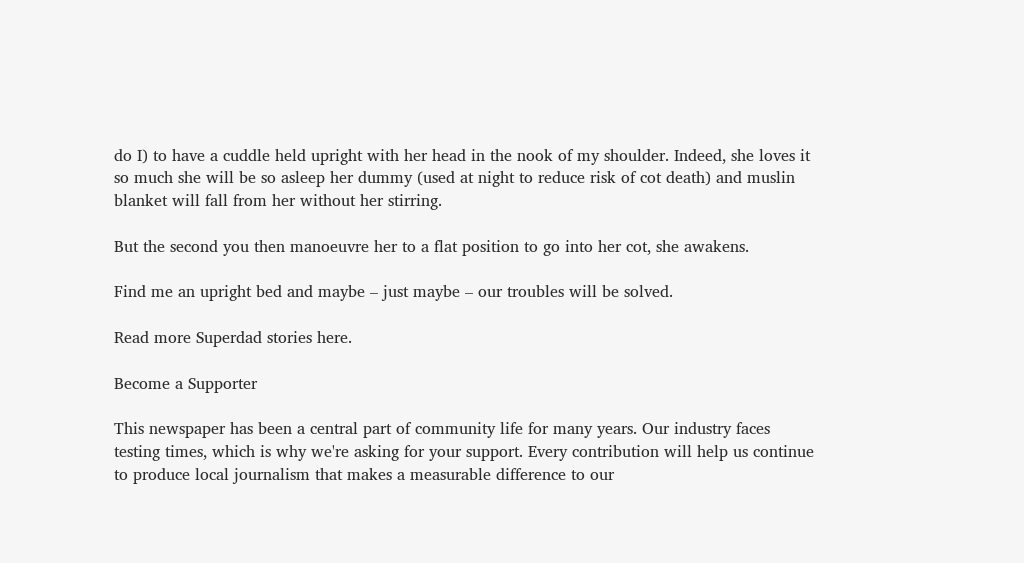do I) to have a cuddle held upright with her head in the nook of my shoulder. Indeed, she loves it so much she will be so asleep her dummy (used at night to reduce risk of cot death) and muslin blanket will fall from her without her stirring.

But the second you then manoeuvre her to a flat position to go into her cot, she awakens.

Find me an upright bed and maybe – just maybe – our troubles will be solved.

Read more Superdad stories here.

Become a Supporter

This newspaper has been a central part of community life for many years. Our industry faces testing times, which is why we're asking for your support. Every contribution will help us continue to produce local journalism that makes a measurable difference to our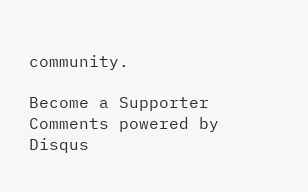community.

Become a Supporter
Comments powered by Disqus